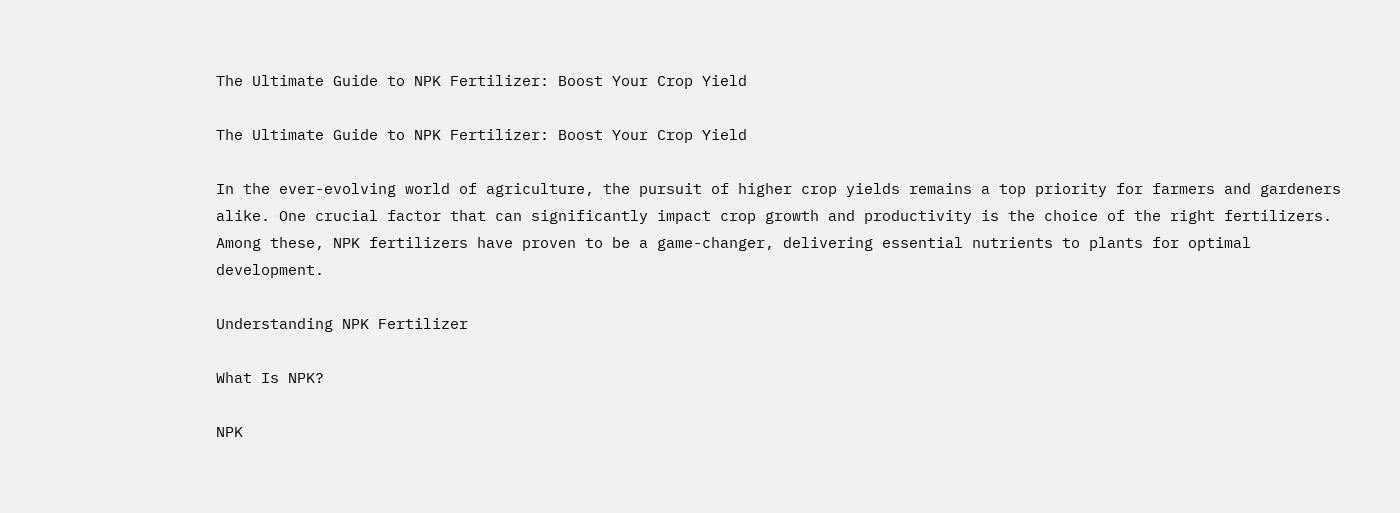The Ultimate Guide to NPK Fertilizer: Boost Your Crop Yield

The Ultimate Guide to NPK Fertilizer: Boost Your Crop Yield

In the ever-evolving world of agriculture, the pursuit of higher crop yields remains a top priority for farmers and gardeners alike. One crucial factor that can significantly impact crop growth and productivity is the choice of the right fertilizers. Among these, NPK fertilizers have proven to be a game-changer, delivering essential nutrients to plants for optimal development.

Understanding NPK Fertilizer

What Is NPK?

NPK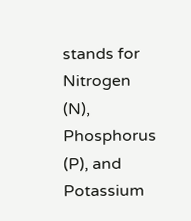stands for Nitrogen (N), Phosphorus (P), and Potassium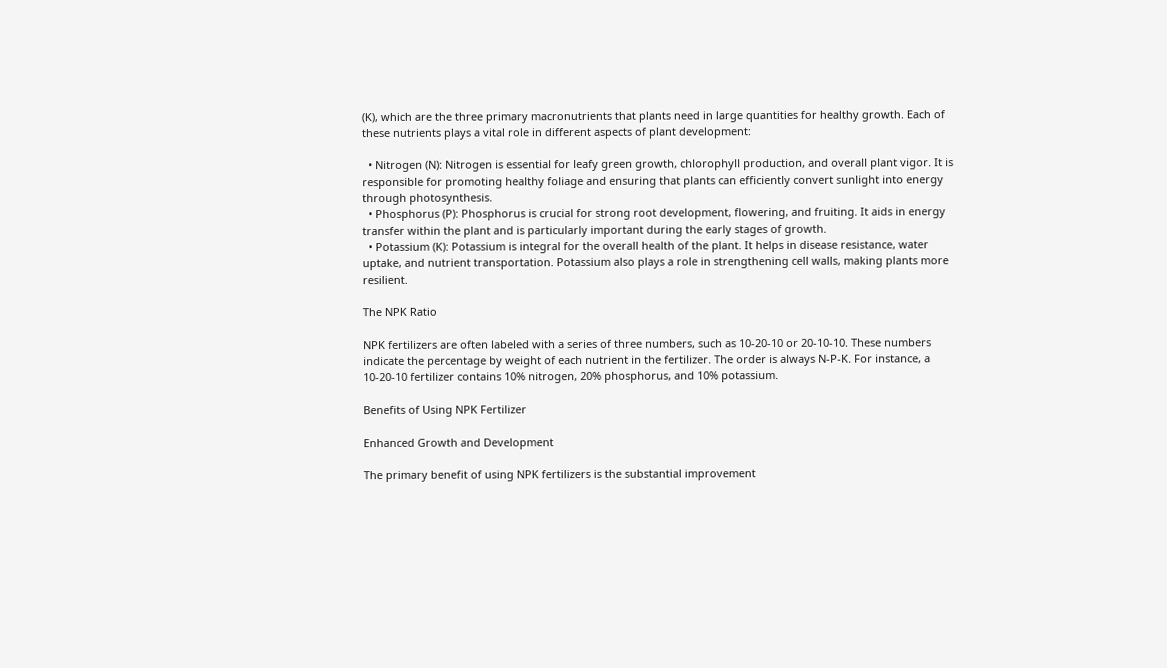(K), which are the three primary macronutrients that plants need in large quantities for healthy growth. Each of these nutrients plays a vital role in different aspects of plant development:

  • Nitrogen (N): Nitrogen is essential for leafy green growth, chlorophyll production, and overall plant vigor. It is responsible for promoting healthy foliage and ensuring that plants can efficiently convert sunlight into energy through photosynthesis.
  • Phosphorus (P): Phosphorus is crucial for strong root development, flowering, and fruiting. It aids in energy transfer within the plant and is particularly important during the early stages of growth.
  • Potassium (K): Potassium is integral for the overall health of the plant. It helps in disease resistance, water uptake, and nutrient transportation. Potassium also plays a role in strengthening cell walls, making plants more resilient.

The NPK Ratio

NPK fertilizers are often labeled with a series of three numbers, such as 10-20-10 or 20-10-10. These numbers indicate the percentage by weight of each nutrient in the fertilizer. The order is always N-P-K. For instance, a 10-20-10 fertilizer contains 10% nitrogen, 20% phosphorus, and 10% potassium.

Benefits of Using NPK Fertilizer

Enhanced Growth and Development

The primary benefit of using NPK fertilizers is the substantial improvement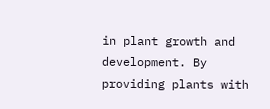in plant growth and development. By providing plants with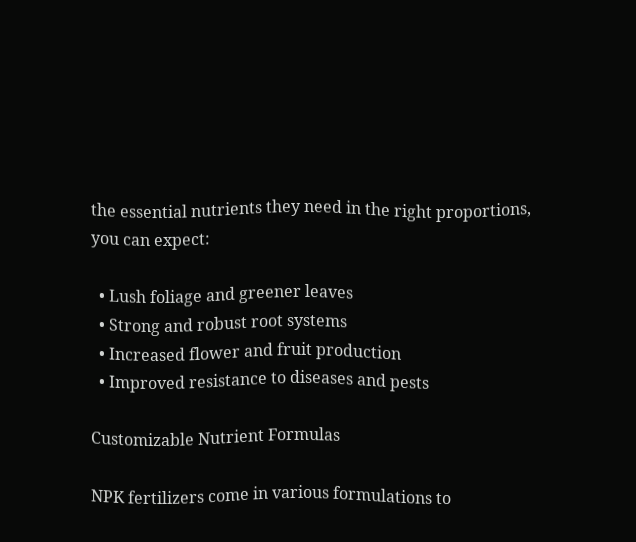the essential nutrients they need in the right proportions, you can expect:

  • Lush foliage and greener leaves
  • Strong and robust root systems
  • Increased flower and fruit production
  • Improved resistance to diseases and pests

Customizable Nutrient Formulas

NPK fertilizers come in various formulations to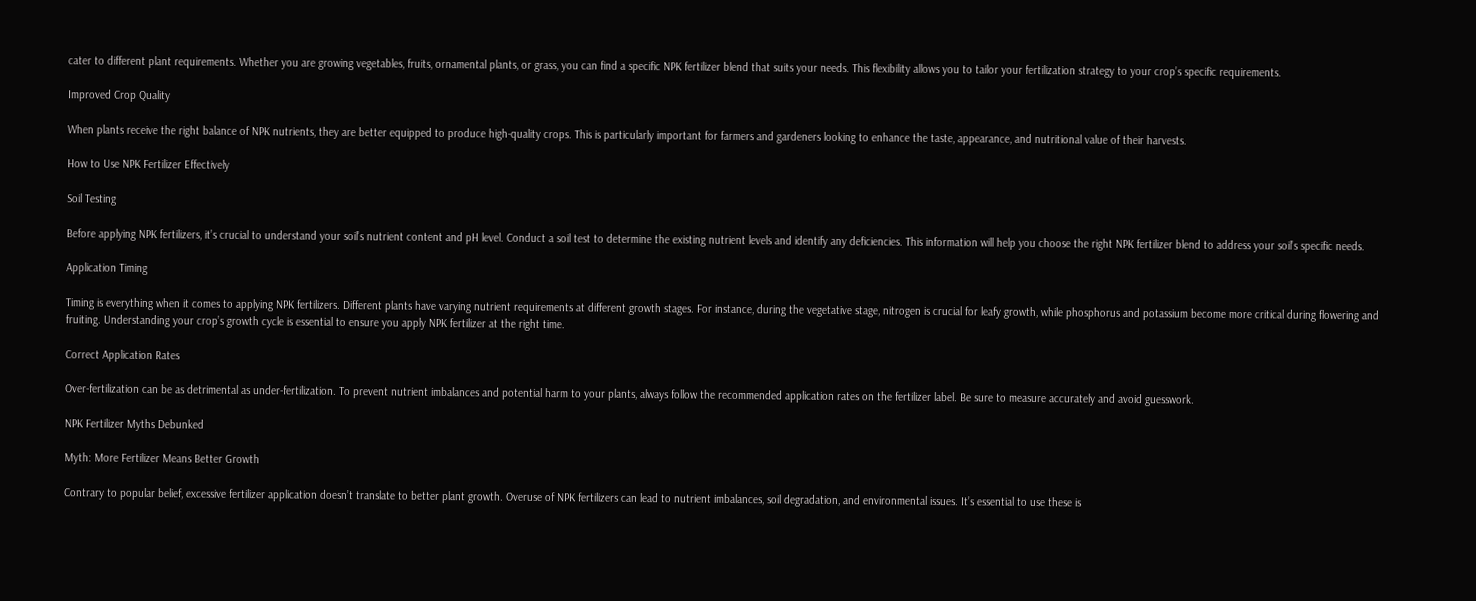cater to different plant requirements. Whether you are growing vegetables, fruits, ornamental plants, or grass, you can find a specific NPK fertilizer blend that suits your needs. This flexibility allows you to tailor your fertilization strategy to your crop’s specific requirements.

Improved Crop Quality

When plants receive the right balance of NPK nutrients, they are better equipped to produce high-quality crops. This is particularly important for farmers and gardeners looking to enhance the taste, appearance, and nutritional value of their harvests.

How to Use NPK Fertilizer Effectively

Soil Testing

Before applying NPK fertilizers, it’s crucial to understand your soil’s nutrient content and pH level. Conduct a soil test to determine the existing nutrient levels and identify any deficiencies. This information will help you choose the right NPK fertilizer blend to address your soil’s specific needs.

Application Timing

Timing is everything when it comes to applying NPK fertilizers. Different plants have varying nutrient requirements at different growth stages. For instance, during the vegetative stage, nitrogen is crucial for leafy growth, while phosphorus and potassium become more critical during flowering and fruiting. Understanding your crop’s growth cycle is essential to ensure you apply NPK fertilizer at the right time.

Correct Application Rates

Over-fertilization can be as detrimental as under-fertilization. To prevent nutrient imbalances and potential harm to your plants, always follow the recommended application rates on the fertilizer label. Be sure to measure accurately and avoid guesswork.

NPK Fertilizer Myths Debunked

Myth: More Fertilizer Means Better Growth

Contrary to popular belief, excessive fertilizer application doesn’t translate to better plant growth. Overuse of NPK fertilizers can lead to nutrient imbalances, soil degradation, and environmental issues. It’s essential to use these is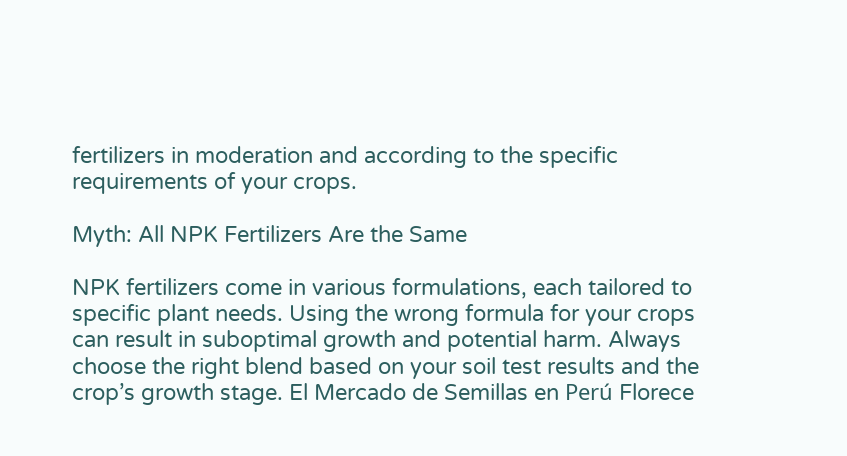fertilizers in moderation and according to the specific requirements of your crops.

Myth: All NPK Fertilizers Are the Same

NPK fertilizers come in various formulations, each tailored to specific plant needs. Using the wrong formula for your crops can result in suboptimal growth and potential harm. Always choose the right blend based on your soil test results and the crop’s growth stage. El Mercado de Semillas en Perú Florece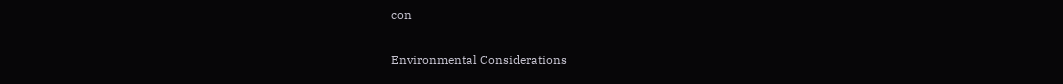con

Environmental Considerations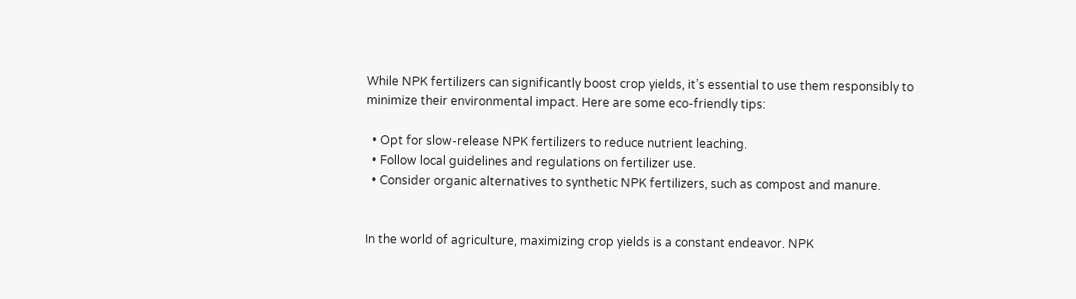While NPK fertilizers can significantly boost crop yields, it’s essential to use them responsibly to minimize their environmental impact. Here are some eco-friendly tips:

  • Opt for slow-release NPK fertilizers to reduce nutrient leaching.
  • Follow local guidelines and regulations on fertilizer use.
  • Consider organic alternatives to synthetic NPK fertilizers, such as compost and manure.


In the world of agriculture, maximizing crop yields is a constant endeavor. NPK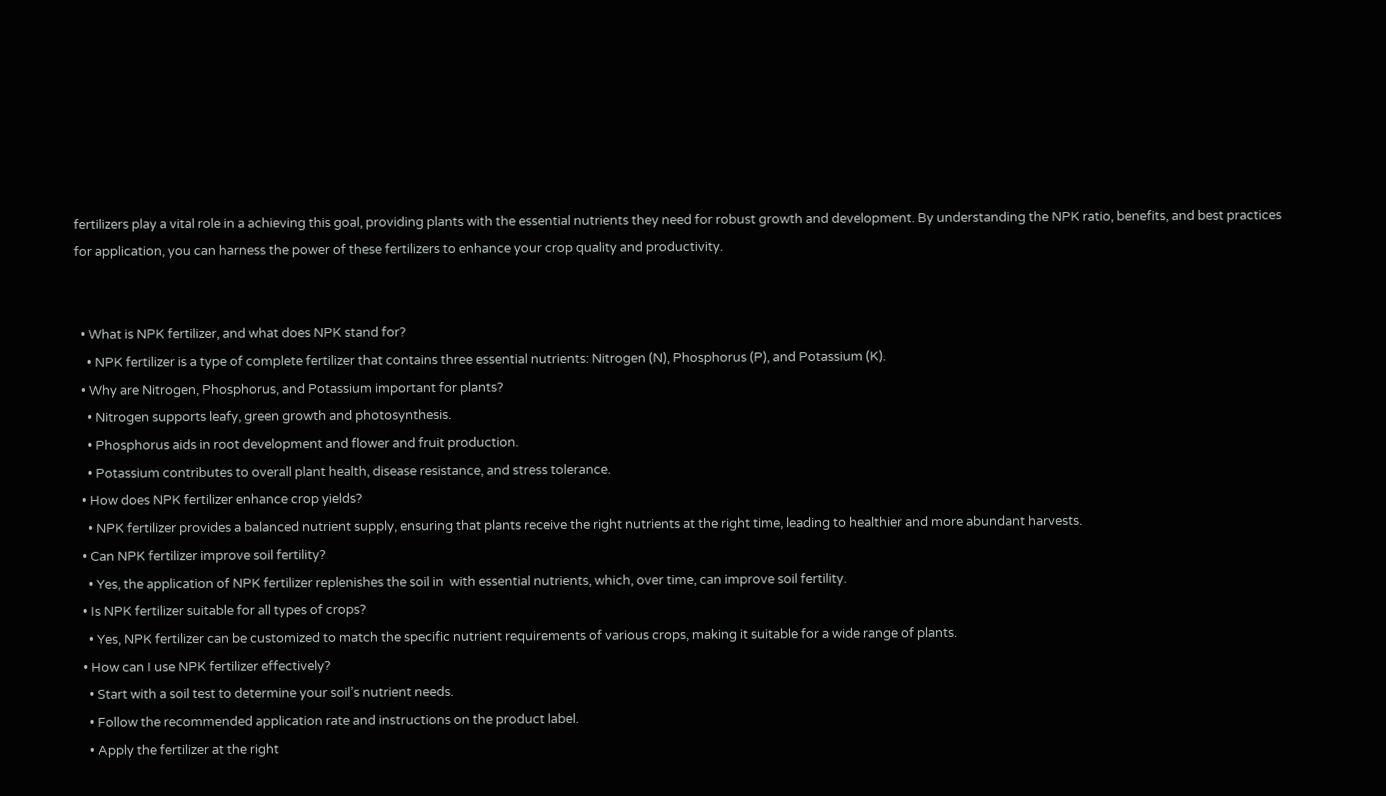fertilizers play a vital role in a achieving this goal, providing plants with the essential nutrients they need for robust growth and development. By understanding the NPK ratio, benefits, and best practices for application, you can harness the power of these fertilizers to enhance your crop quality and productivity.


  • What is NPK fertilizer, and what does NPK stand for?
    • NPK fertilizer is a type of complete fertilizer that contains three essential nutrients: Nitrogen (N), Phosphorus (P), and Potassium (K).
  • Why are Nitrogen, Phosphorus, and Potassium important for plants?
    • Nitrogen supports leafy, green growth and photosynthesis.
    • Phosphorus aids in root development and flower and fruit production.
    • Potassium contributes to overall plant health, disease resistance, and stress tolerance.
  • How does NPK fertilizer enhance crop yields?
    • NPK fertilizer provides a balanced nutrient supply, ensuring that plants receive the right nutrients at the right time, leading to healthier and more abundant harvests.
  • Can NPK fertilizer improve soil fertility?
    • Yes, the application of NPK fertilizer replenishes the soil in  with essential nutrients, which, over time, can improve soil fertility.
  • Is NPK fertilizer suitable for all types of crops?
    • Yes, NPK fertilizer can be customized to match the specific nutrient requirements of various crops, making it suitable for a wide range of plants.
  • How can I use NPK fertilizer effectively?
    • Start with a soil test to determine your soil’s nutrient needs.
    • Follow the recommended application rate and instructions on the product label.
    • Apply the fertilizer at the right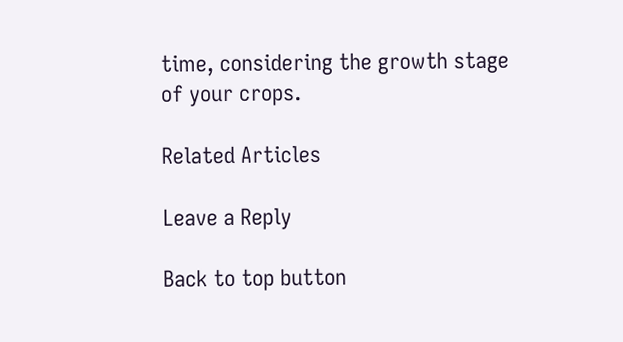time, considering the growth stage of your crops.

Related Articles

Leave a Reply

Back to top button